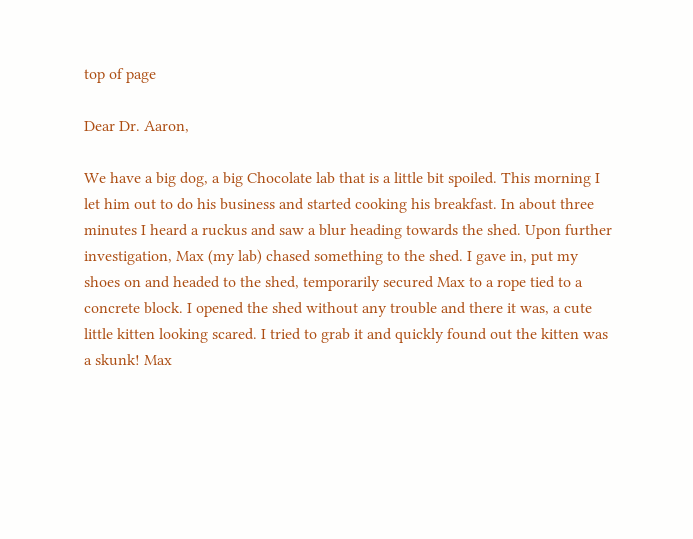top of page

Dear Dr. Aaron,

We have a big dog, a big Chocolate lab that is a little bit spoiled. This morning I let him out to do his business and started cooking his breakfast. In about three minutes I heard a ruckus and saw a blur heading towards the shed. Upon further investigation, Max (my lab) chased something to the shed. I gave in, put my shoes on and headed to the shed, temporarily secured Max to a rope tied to a concrete block. I opened the shed without any trouble and there it was, a cute little kitten looking scared. I tried to grab it and quickly found out the kitten was a skunk! Max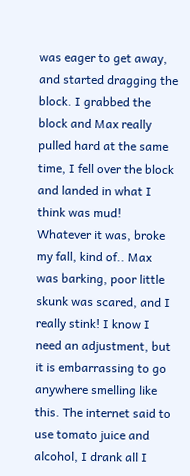was eager to get away, and started dragging the block. I grabbed the block and Max really pulled hard at the same time, I fell over the block and landed in what I think was mud! Whatever it was, broke my fall, kind of.. Max was barking, poor little skunk was scared, and I really stink! I know I need an adjustment, but it is embarrassing to go anywhere smelling like this. The internet said to use tomato juice and alcohol, I drank all I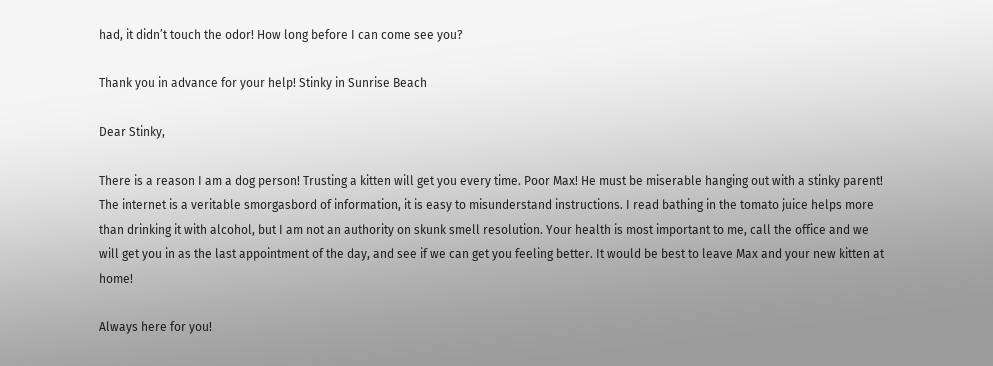had, it didn’t touch the odor! How long before I can come see you?

Thank you in advance for your help! Stinky in Sunrise Beach

Dear Stinky,

There is a reason I am a dog person! Trusting a kitten will get you every time. Poor Max! He must be miserable hanging out with a stinky parent! The internet is a veritable smorgasbord of information, it is easy to misunderstand instructions. I read bathing in the tomato juice helps more than drinking it with alcohol, but I am not an authority on skunk smell resolution. Your health is most important to me, call the office and we will get you in as the last appointment of the day, and see if we can get you feeling better. It would be best to leave Max and your new kitten at home!

Always here for you!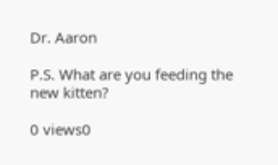Dr. Aaron

P.S. What are you feeding the new kitten?

0 views0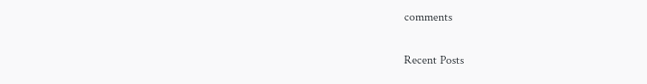comments

Recent Posts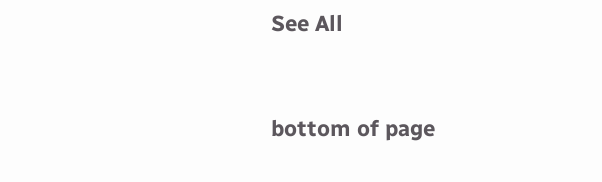See All


bottom of page